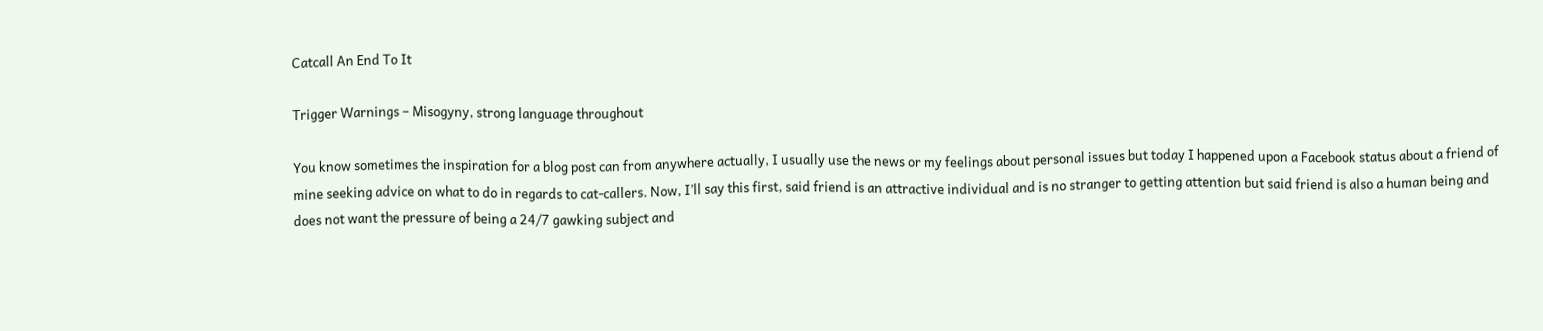Catcall An End To It

Trigger Warnings – Misogyny, strong language throughout

You know sometimes the inspiration for a blog post can from anywhere actually, I usually use the news or my feelings about personal issues but today I happened upon a Facebook status about a friend of mine seeking advice on what to do in regards to cat-callers. Now, I’ll say this first, said friend is an attractive individual and is no stranger to getting attention but said friend is also a human being and does not want the pressure of being a 24/7 gawking subject and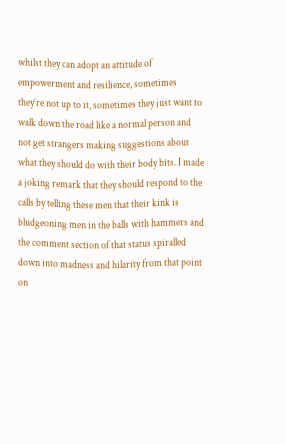whilst they can adopt an attitude of empowerment and resilience, sometimes they’re not up to it, sometimes they just want to walk down the road like a normal person and not get strangers making suggestions about what they should do with their body bits. I made a joking remark that they should respond to the calls by telling these men that their kink is bludgeoning men in the balls with hammers and the comment section of that status spiralled down into madness and hilarity from that point on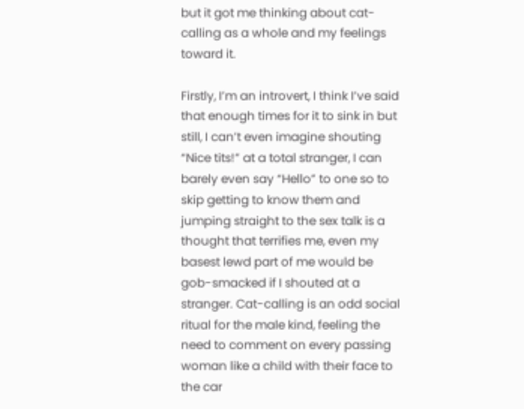but it got me thinking about cat-calling as a whole and my feelings toward it.

Firstly, I’m an introvert, I think I’ve said that enough times for it to sink in but still, I can’t even imagine shouting “Nice tits!” at a total stranger, I can barely even say “Hello” to one so to skip getting to know them and jumping straight to the sex talk is a thought that terrifies me, even my basest lewd part of me would be gob-smacked if I shouted at a stranger. Cat-calling is an odd social ritual for the male kind, feeling the need to comment on every passing woman like a child with their face to the car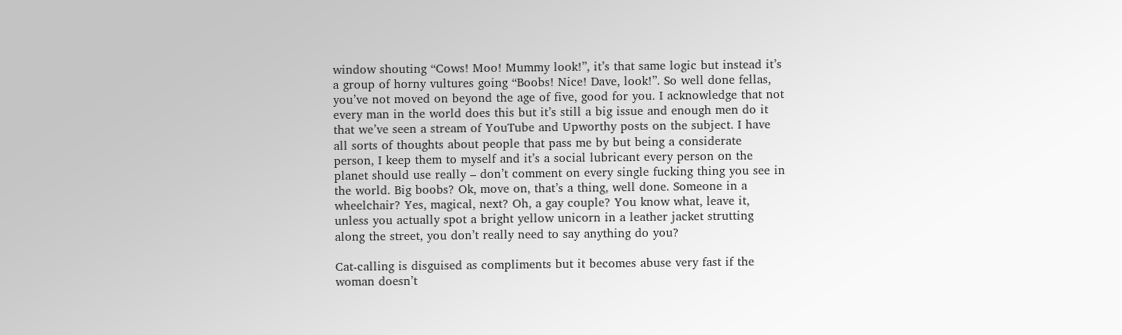window shouting “Cows! Moo! Mummy look!”, it’s that same logic but instead it’s a group of horny vultures going “Boobs! Nice! Dave, look!”. So well done fellas, you’ve not moved on beyond the age of five, good for you. I acknowledge that not every man in the world does this but it’s still a big issue and enough men do it that we’ve seen a stream of YouTube and Upworthy posts on the subject. I have all sorts of thoughts about people that pass me by but being a considerate person, I keep them to myself and it’s a social lubricant every person on the planet should use really – don’t comment on every single fucking thing you see in the world. Big boobs? Ok, move on, that’s a thing, well done. Someone in a wheelchair? Yes, magical, next? Oh, a gay couple? You know what, leave it, unless you actually spot a bright yellow unicorn in a leather jacket strutting along the street, you don’t really need to say anything do you?

Cat-calling is disguised as compliments but it becomes abuse very fast if the woman doesn’t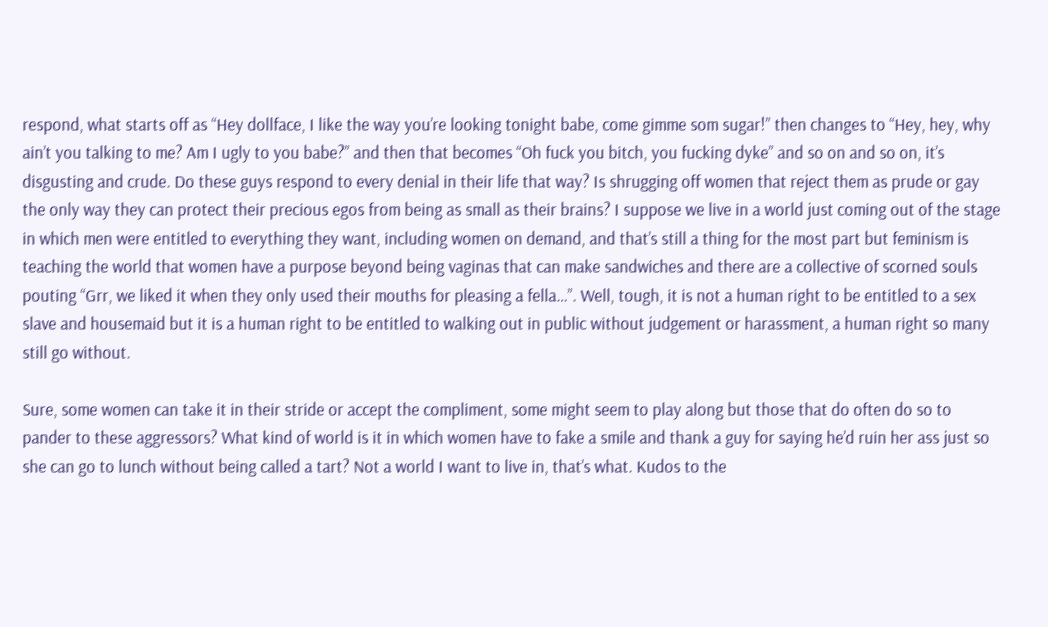respond, what starts off as “Hey dollface, I like the way you’re looking tonight babe, come gimme som sugar!” then changes to “Hey, hey, why ain’t you talking to me? Am I ugly to you babe?” and then that becomes “Oh fuck you bitch, you fucking dyke” and so on and so on, it’s disgusting and crude. Do these guys respond to every denial in their life that way? Is shrugging off women that reject them as prude or gay the only way they can protect their precious egos from being as small as their brains? I suppose we live in a world just coming out of the stage in which men were entitled to everything they want, including women on demand, and that’s still a thing for the most part but feminism is teaching the world that women have a purpose beyond being vaginas that can make sandwiches and there are a collective of scorned souls pouting “Grr, we liked it when they only used their mouths for pleasing a fella…”. Well, tough, it is not a human right to be entitled to a sex slave and housemaid but it is a human right to be entitled to walking out in public without judgement or harassment, a human right so many still go without.

Sure, some women can take it in their stride or accept the compliment, some might seem to play along but those that do often do so to pander to these aggressors? What kind of world is it in which women have to fake a smile and thank a guy for saying he’d ruin her ass just so she can go to lunch without being called a tart? Not a world I want to live in, that’s what. Kudos to the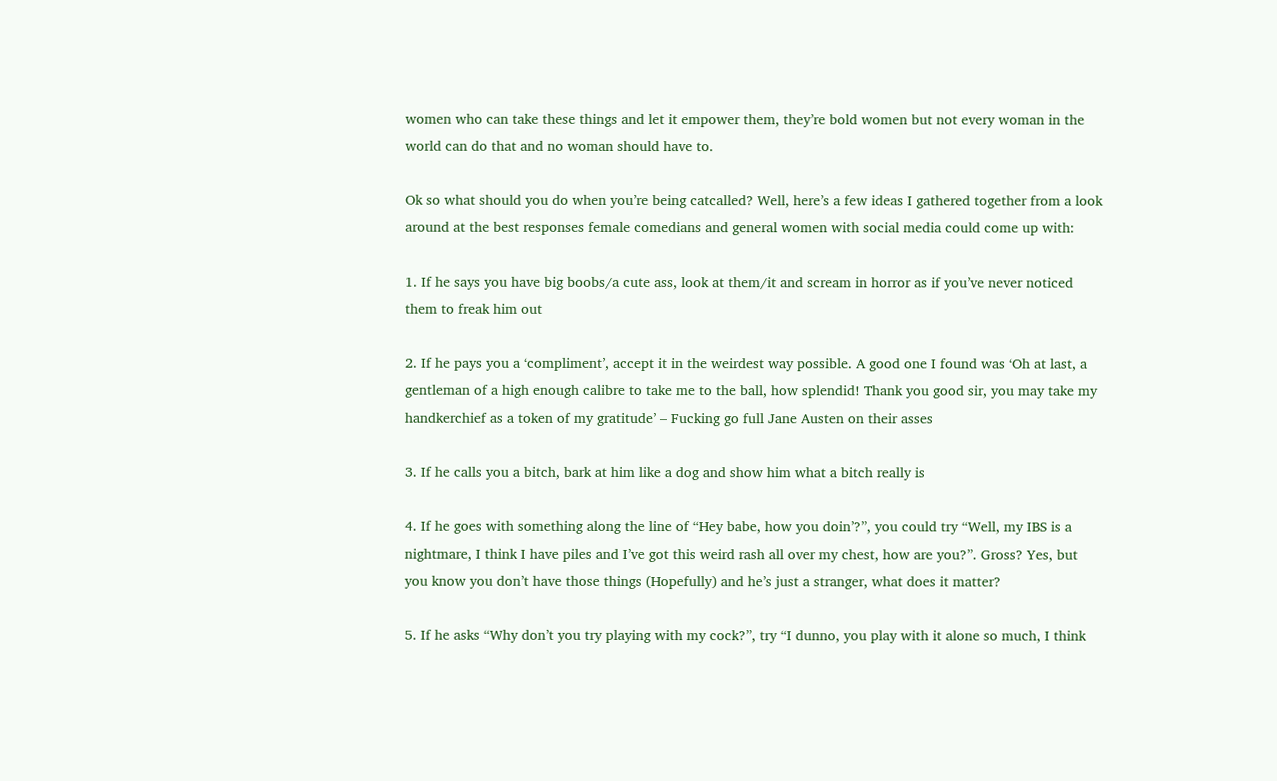women who can take these things and let it empower them, they’re bold women but not every woman in the world can do that and no woman should have to.

Ok so what should you do when you’re being catcalled? Well, here’s a few ideas I gathered together from a look around at the best responses female comedians and general women with social media could come up with:

1. If he says you have big boobs/a cute ass, look at them/it and scream in horror as if you’ve never noticed them to freak him out

2. If he pays you a ‘compliment’, accept it in the weirdest way possible. A good one I found was ‘Oh at last, a gentleman of a high enough calibre to take me to the ball, how splendid! Thank you good sir, you may take my handkerchief as a token of my gratitude’ – Fucking go full Jane Austen on their asses

3. If he calls you a bitch, bark at him like a dog and show him what a bitch really is

4. If he goes with something along the line of “Hey babe, how you doin’?”, you could try “Well, my IBS is a nightmare, I think I have piles and I’ve got this weird rash all over my chest, how are you?”. Gross? Yes, but you know you don’t have those things (Hopefully) and he’s just a stranger, what does it matter?

5. If he asks “Why don’t you try playing with my cock?”, try “I dunno, you play with it alone so much, I think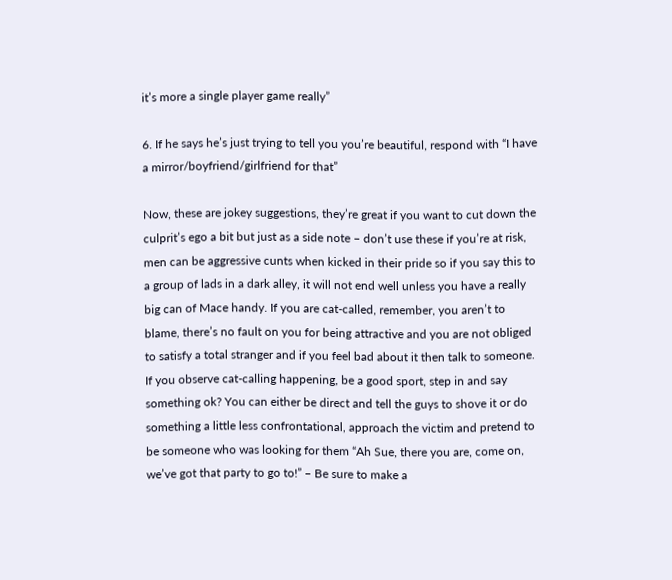it’s more a single player game really”

6. If he says he’s just trying to tell you you’re beautiful, respond with “I have a mirror/boyfriend/girlfriend for that”

Now, these are jokey suggestions, they’re great if you want to cut down the culprit’s ego a bit but just as a side note – don’t use these if you’re at risk, men can be aggressive cunts when kicked in their pride so if you say this to a group of lads in a dark alley, it will not end well unless you have a really big can of Mace handy. If you are cat-called, remember, you aren’t to blame, there’s no fault on you for being attractive and you are not obliged to satisfy a total stranger and if you feel bad about it then talk to someone. If you observe cat-calling happening, be a good sport, step in and say something ok? You can either be direct and tell the guys to shove it or do something a little less confrontational, approach the victim and pretend to be someone who was looking for them “Ah Sue, there you are, come on, we’ve got that party to go to!” – Be sure to make a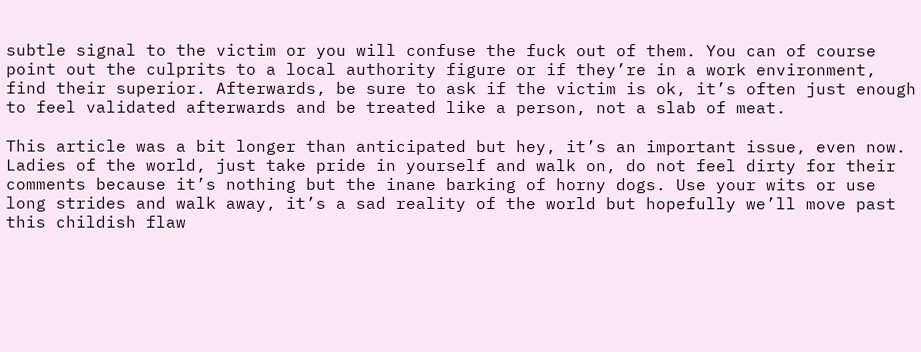subtle signal to the victim or you will confuse the fuck out of them. You can of course point out the culprits to a local authority figure or if they’re in a work environment, find their superior. Afterwards, be sure to ask if the victim is ok, it’s often just enough to feel validated afterwards and be treated like a person, not a slab of meat.

This article was a bit longer than anticipated but hey, it’s an important issue, even now. Ladies of the world, just take pride in yourself and walk on, do not feel dirty for their comments because it’s nothing but the inane barking of horny dogs. Use your wits or use long strides and walk away, it’s a sad reality of the world but hopefully we’ll move past this childish flaw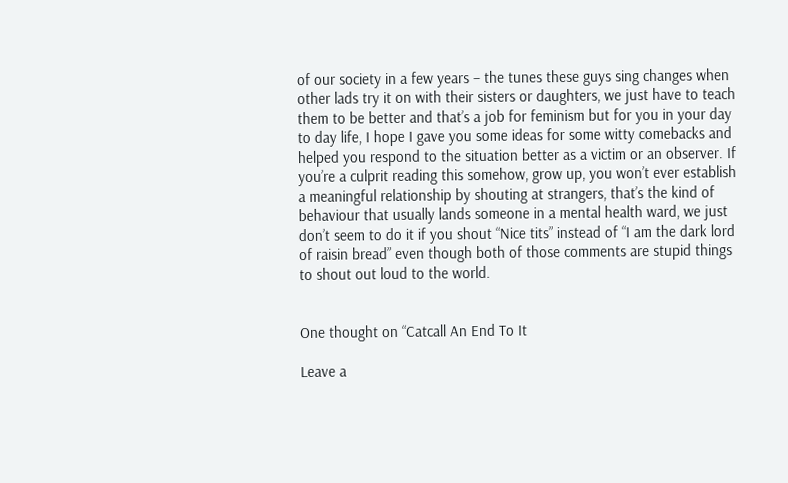of our society in a few years – the tunes these guys sing changes when other lads try it on with their sisters or daughters, we just have to teach them to be better and that’s a job for feminism but for you in your day to day life, I hope I gave you some ideas for some witty comebacks and helped you respond to the situation better as a victim or an observer. If you’re a culprit reading this somehow, grow up, you won’t ever establish a meaningful relationship by shouting at strangers, that’s the kind of behaviour that usually lands someone in a mental health ward, we just don’t seem to do it if you shout “Nice tits” instead of “I am the dark lord of raisin bread” even though both of those comments are stupid things to shout out loud to the world.


One thought on “Catcall An End To It

Leave a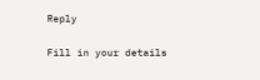Reply

Fill in your details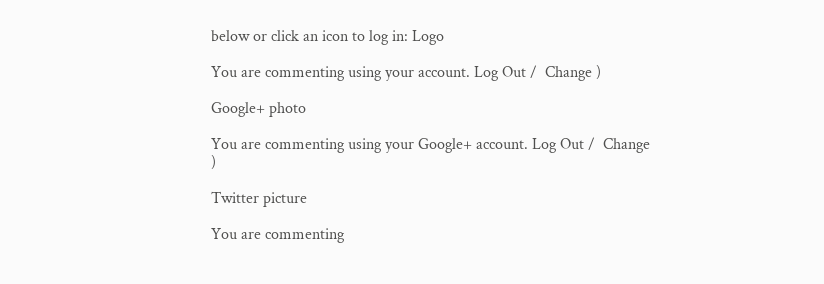below or click an icon to log in: Logo

You are commenting using your account. Log Out /  Change )

Google+ photo

You are commenting using your Google+ account. Log Out /  Change )

Twitter picture

You are commenting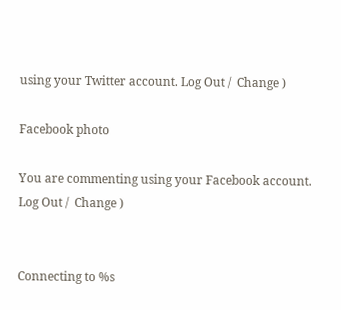using your Twitter account. Log Out /  Change )

Facebook photo

You are commenting using your Facebook account. Log Out /  Change )


Connecting to %s